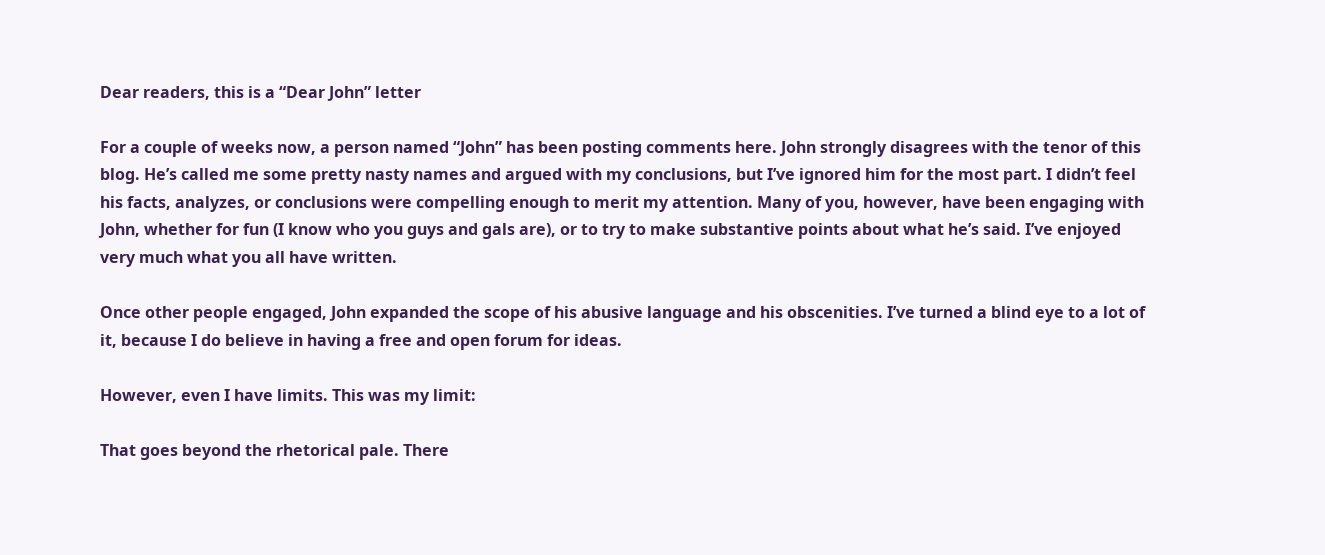Dear readers, this is a “Dear John” letter

For a couple of weeks now, a person named “John” has been posting comments here. John strongly disagrees with the tenor of this blog. He’s called me some pretty nasty names and argued with my conclusions, but I’ve ignored him for the most part. I didn’t feel his facts, analyzes, or conclusions were compelling enough to merit my attention. Many of you, however, have been engaging with John, whether for fun (I know who you guys and gals are), or to try to make substantive points about what he’s said. I’ve enjoyed very much what you all have written.

Once other people engaged, John expanded the scope of his abusive language and his obscenities. I’ve turned a blind eye to a lot of it, because I do believe in having a free and open forum for ideas.

However, even I have limits. This was my limit:

That goes beyond the rhetorical pale. There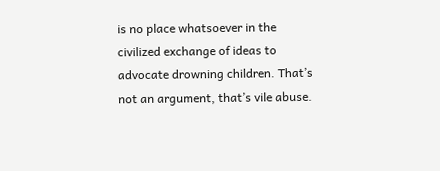is no place whatsoever in the civilized exchange of ideas to advocate drowning children. That’s not an argument, that’s vile abuse.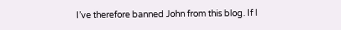I’ve therefore banned John from this blog. If I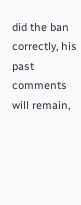did the ban correctly, his past comments will remain,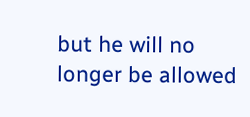but he will no longer be allowed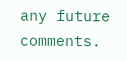any future comments.